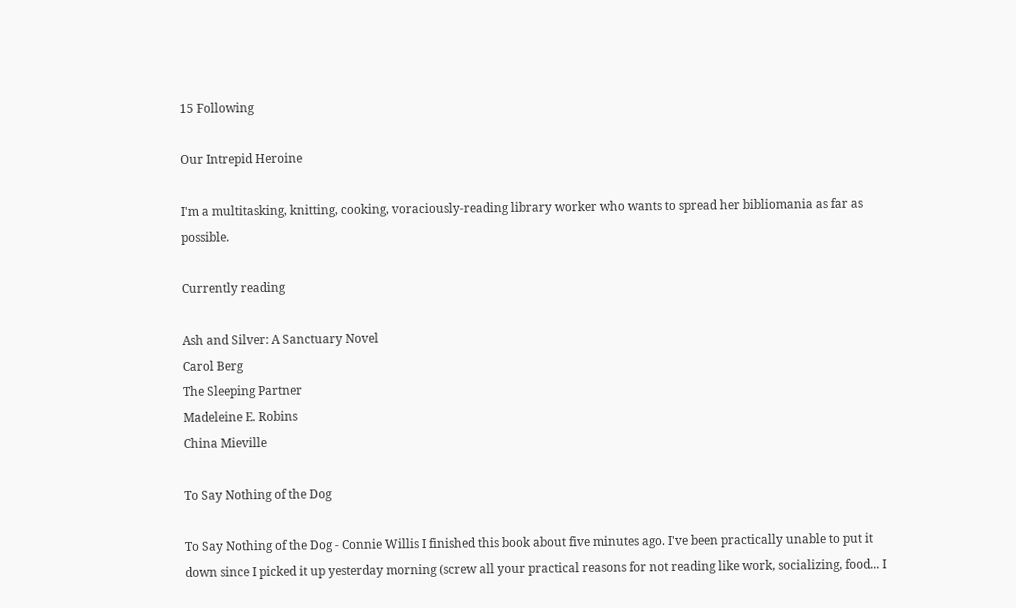15 Following

Our Intrepid Heroine

I'm a multitasking, knitting, cooking, voraciously-reading library worker who wants to spread her bibliomania as far as possible.

Currently reading

Ash and Silver: A Sanctuary Novel
Carol Berg
The Sleeping Partner
Madeleine E. Robins
China Mieville

To Say Nothing of the Dog

To Say Nothing of the Dog - Connie Willis I finished this book about five minutes ago. I've been practically unable to put it down since I picked it up yesterday morning (screw all your practical reasons for not reading like work, socializing, food... I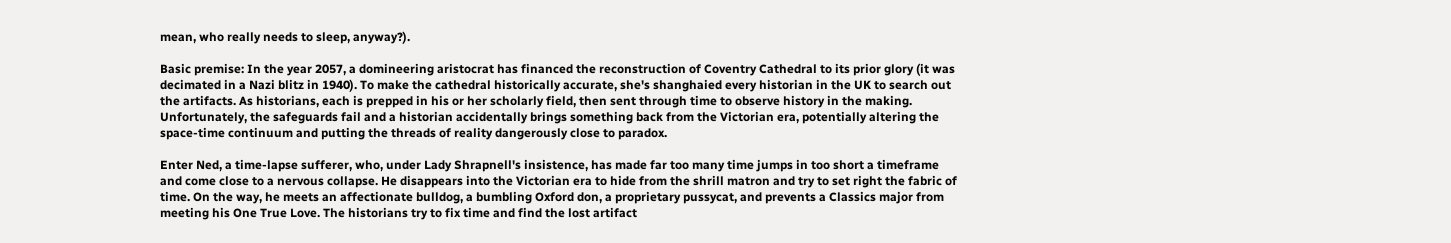mean, who really needs to sleep, anyway?).

Basic premise: In the year 2057, a domineering aristocrat has financed the reconstruction of Coventry Cathedral to its prior glory (it was decimated in a Nazi blitz in 1940). To make the cathedral historically accurate, she's shanghaied every historian in the UK to search out the artifacts. As historians, each is prepped in his or her scholarly field, then sent through time to observe history in the making. Unfortunately, the safeguards fail and a historian accidentally brings something back from the Victorian era, potentially altering the space-time continuum and putting the threads of reality dangerously close to paradox.

Enter Ned, a time-lapse sufferer, who, under Lady Shrapnell's insistence, has made far too many time jumps in too short a timeframe and come close to a nervous collapse. He disappears into the Victorian era to hide from the shrill matron and try to set right the fabric of time. On the way, he meets an affectionate bulldog, a bumbling Oxford don, a proprietary pussycat, and prevents a Classics major from meeting his One True Love. The historians try to fix time and find the lost artifact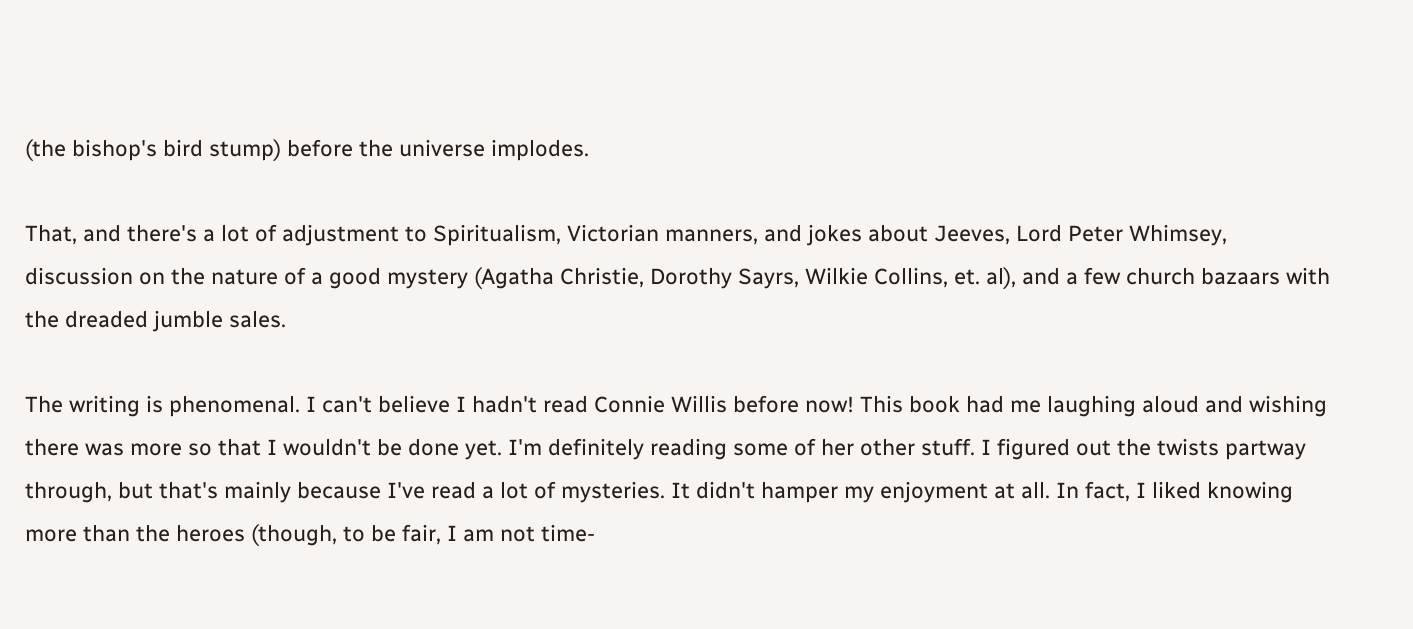(the bishop's bird stump) before the universe implodes.

That, and there's a lot of adjustment to Spiritualism, Victorian manners, and jokes about Jeeves, Lord Peter Whimsey, discussion on the nature of a good mystery (Agatha Christie, Dorothy Sayrs, Wilkie Collins, et. al), and a few church bazaars with the dreaded jumble sales.

The writing is phenomenal. I can't believe I hadn't read Connie Willis before now! This book had me laughing aloud and wishing there was more so that I wouldn't be done yet. I'm definitely reading some of her other stuff. I figured out the twists partway through, but that's mainly because I've read a lot of mysteries. It didn't hamper my enjoyment at all. In fact, I liked knowing more than the heroes (though, to be fair, I am not time-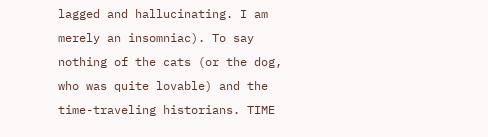lagged and hallucinating. I am merely an insomniac). To say nothing of the cats (or the dog, who was quite lovable) and the time-traveling historians. TIME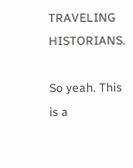TRAVELING HISTORIANS.

So yeah. This is a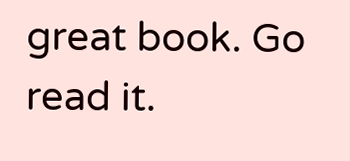great book. Go read it.